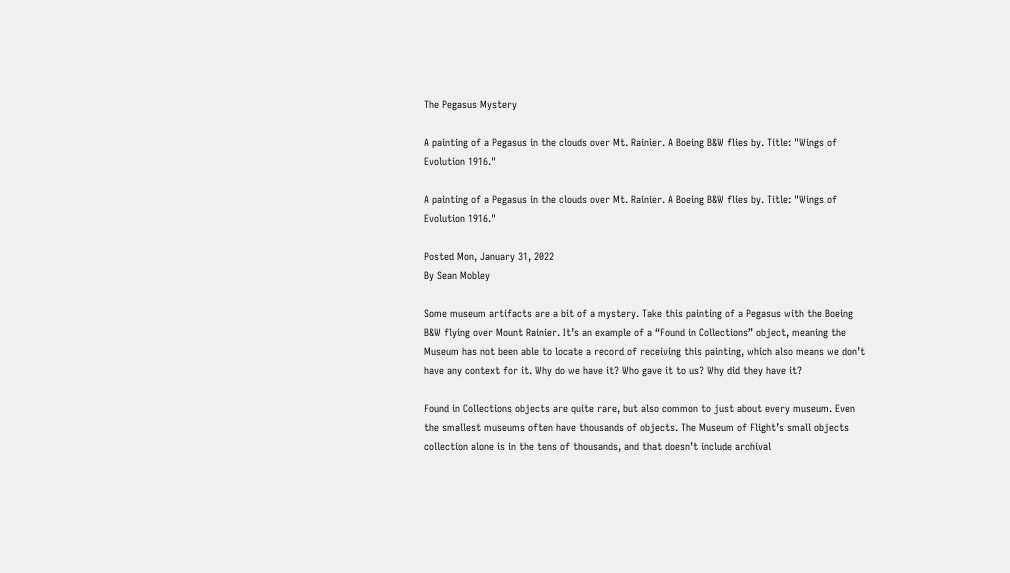The Pegasus Mystery

A painting of a Pegasus in the clouds over Mt. Rainier. A Boeing B&W flies by. Title: "Wings of Evolution 1916."

A painting of a Pegasus in the clouds over Mt. Rainier. A Boeing B&W flies by. Title: "Wings of Evolution 1916."

Posted Mon, January 31, 2022
By Sean Mobley

Some museum artifacts are a bit of a mystery. Take this painting of a Pegasus with the Boeing B&W flying over Mount Rainier. It’s an example of a “Found in Collections” object, meaning the Museum has not been able to locate a record of receiving this painting, which also means we don’t have any context for it. Why do we have it? Who gave it to us? Why did they have it?

Found in Collections objects are quite rare, but also common to just about every museum. Even the smallest museums often have thousands of objects. The Museum of Flight’s small objects collection alone is in the tens of thousands, and that doesn’t include archival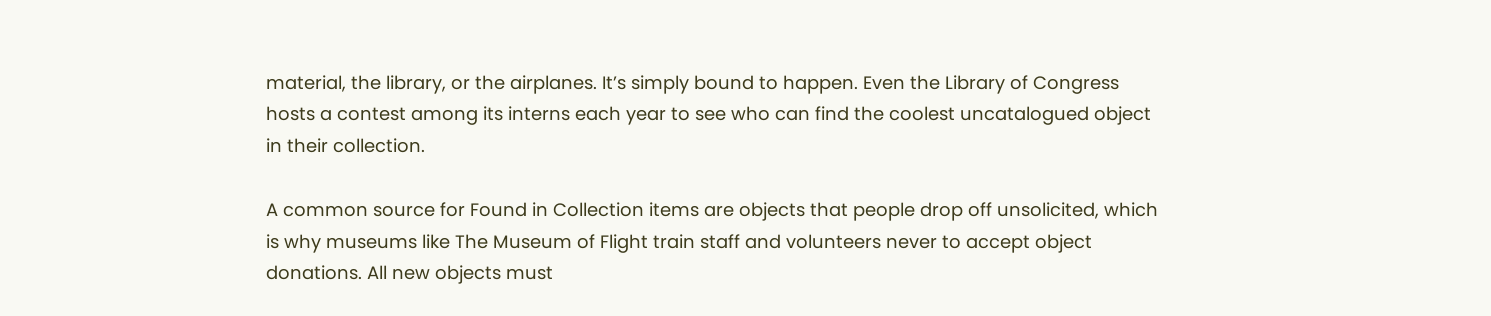material, the library, or the airplanes. It’s simply bound to happen. Even the Library of Congress hosts a contest among its interns each year to see who can find the coolest uncatalogued object in their collection.

A common source for Found in Collection items are objects that people drop off unsolicited, which is why museums like The Museum of Flight train staff and volunteers never to accept object donations. All new objects must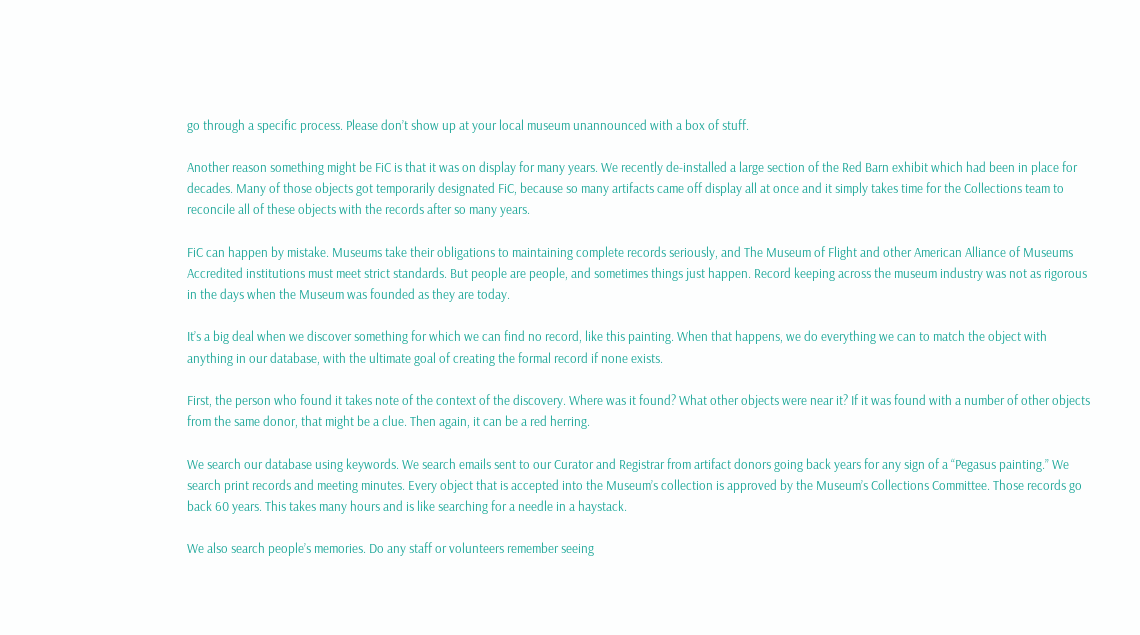go through a specific process. Please don’t show up at your local museum unannounced with a box of stuff.

Another reason something might be FiC is that it was on display for many years. We recently de-installed a large section of the Red Barn exhibit which had been in place for decades. Many of those objects got temporarily designated FiC, because so many artifacts came off display all at once and it simply takes time for the Collections team to reconcile all of these objects with the records after so many years.

FiC can happen by mistake. Museums take their obligations to maintaining complete records seriously, and The Museum of Flight and other American Alliance of Museums Accredited institutions must meet strict standards. But people are people, and sometimes things just happen. Record keeping across the museum industry was not as rigorous in the days when the Museum was founded as they are today.

It’s a big deal when we discover something for which we can find no record, like this painting. When that happens, we do everything we can to match the object with anything in our database, with the ultimate goal of creating the formal record if none exists.

First, the person who found it takes note of the context of the discovery. Where was it found? What other objects were near it? If it was found with a number of other objects from the same donor, that might be a clue. Then again, it can be a red herring.

We search our database using keywords. We search emails sent to our Curator and Registrar from artifact donors going back years for any sign of a “Pegasus painting.” We search print records and meeting minutes. Every object that is accepted into the Museum’s collection is approved by the Museum’s Collections Committee. Those records go back 60 years. This takes many hours and is like searching for a needle in a haystack.

We also search people’s memories. Do any staff or volunteers remember seeing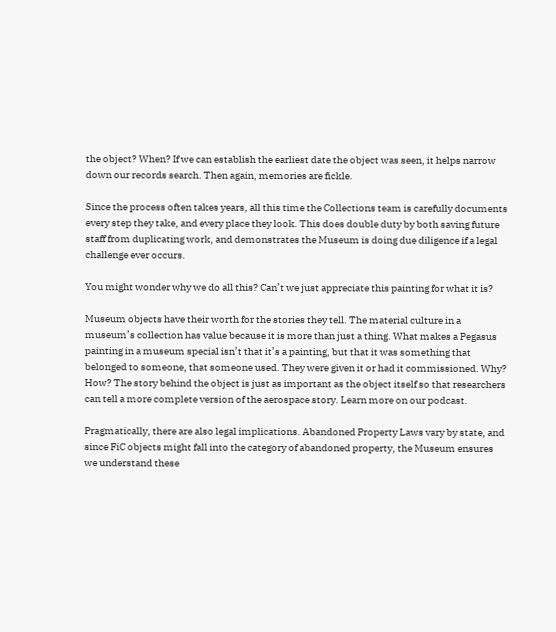the object? When? If we can establish the earliest date the object was seen, it helps narrow down our records search. Then again, memories are fickle.

Since the process often takes years, all this time the Collections team is carefully documents every step they take, and every place they look. This does double duty by both saving future staff from duplicating work, and demonstrates the Museum is doing due diligence if a legal challenge ever occurs.

You might wonder why we do all this? Can’t we just appreciate this painting for what it is?

Museum objects have their worth for the stories they tell. The material culture in a museum’s collection has value because it is more than just a thing. What makes a Pegasus painting in a museum special isn’t that it’s a painting, but that it was something that belonged to someone, that someone used. They were given it or had it commissioned. Why? How? The story behind the object is just as important as the object itself so that researchers can tell a more complete version of the aerospace story. Learn more on our podcast.

Pragmatically, there are also legal implications. Abandoned Property Laws vary by state, and since FiC objects might fall into the category of abandoned property, the Museum ensures we understand these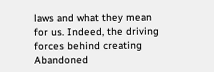laws and what they mean for us. Indeed, the driving forces behind creating Abandoned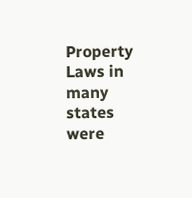Property Laws in many states were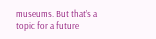museums. But that’s a topic for a future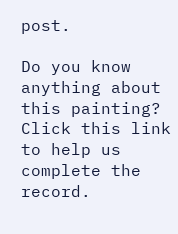post.

Do you know anything about this painting? Click this link to help us complete the record.